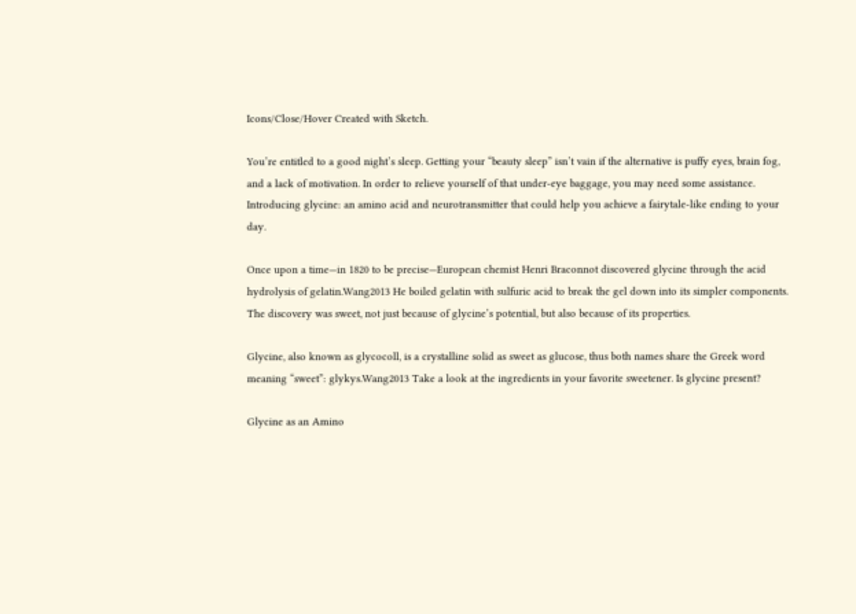Icons/Close/Hover Created with Sketch.

You’re entitled to a good night’s sleep. Getting your “beauty sleep” isn’t vain if the alternative is puffy eyes, brain fog, and a lack of motivation. In order to relieve yourself of that under-eye baggage, you may need some assistance. Introducing glycine: an amino acid and neurotransmitter that could help you achieve a fairytale-like ending to your day.

Once upon a time—in 1820 to be precise—European chemist Henri Braconnot discovered glycine through the acid hydrolysis of gelatin.Wang2013 He boiled gelatin with sulfuric acid to break the gel down into its simpler components. The discovery was sweet, not just because of glycine’s potential, but also because of its properties.

Glycine, also known as glycocoll, is a crystalline solid as sweet as glucose, thus both names share the Greek word meaning “sweet”: glykys.Wang2013 Take a look at the ingredients in your favorite sweetener. Is glycine present?

Glycine as an Amino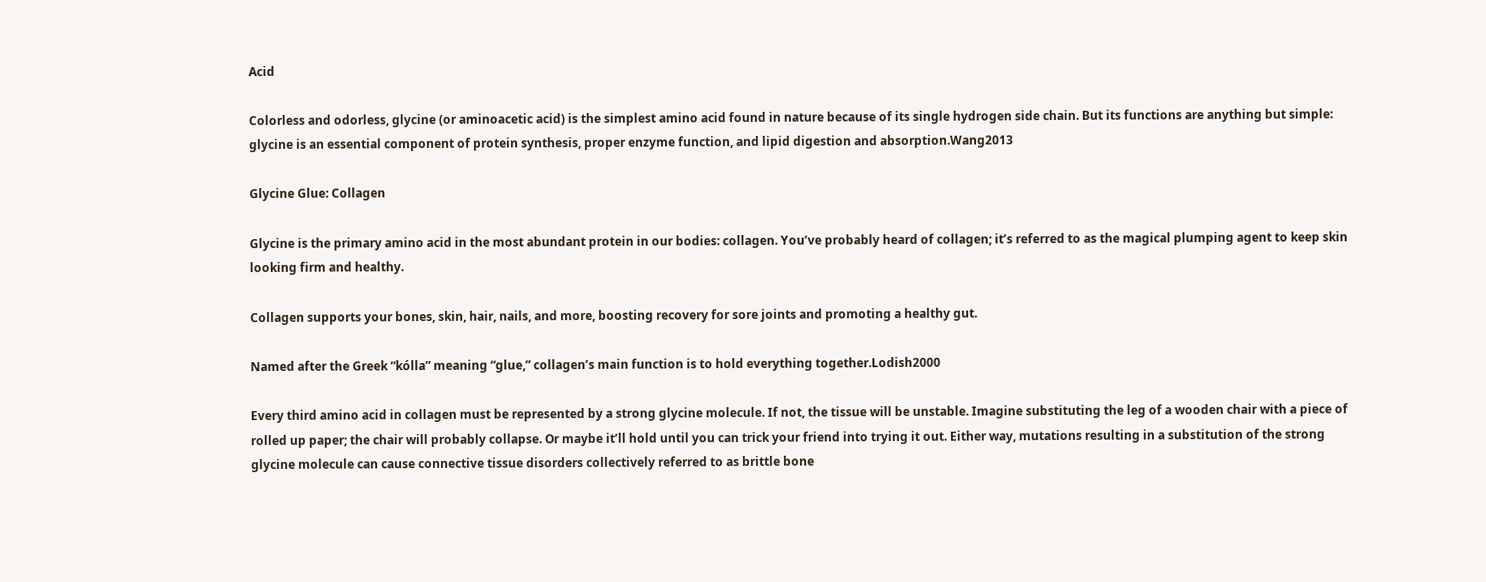Acid

Colorless and odorless, glycine (or aminoacetic acid) is the simplest amino acid found in nature because of its single hydrogen side chain. But its functions are anything but simple: glycine is an essential component of protein synthesis, proper enzyme function, and lipid digestion and absorption.Wang2013

Glycine Glue: Collagen

Glycine is the primary amino acid in the most abundant protein in our bodies: collagen. You’ve probably heard of collagen; it’s referred to as the magical plumping agent to keep skin looking firm and healthy.

Collagen supports your bones, skin, hair, nails, and more, boosting recovery for sore joints and promoting a healthy gut.

Named after the Greek “kólla” meaning “glue,” collagen’s main function is to hold everything together.Lodish2000

Every third amino acid in collagen must be represented by a strong glycine molecule. If not, the tissue will be unstable. Imagine substituting the leg of a wooden chair with a piece of rolled up paper; the chair will probably collapse. Or maybe it’ll hold until you can trick your friend into trying it out. Either way, mutations resulting in a substitution of the strong glycine molecule can cause connective tissue disorders collectively referred to as brittle bone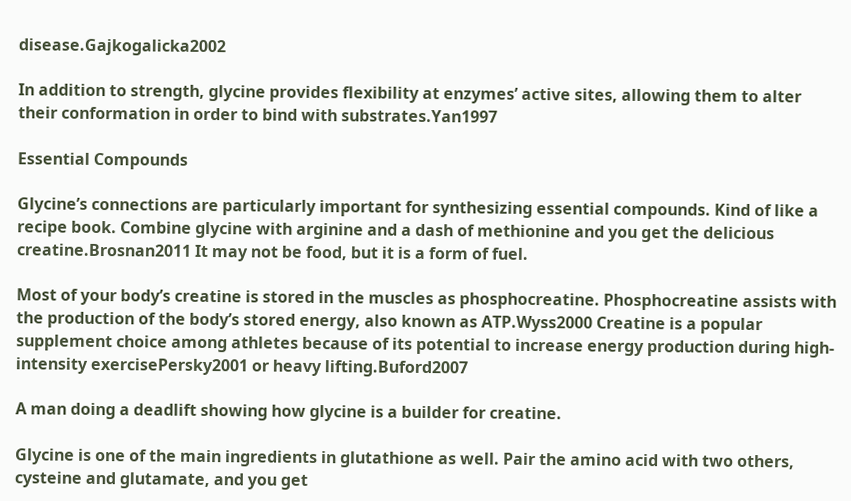disease.Gajkogalicka2002

In addition to strength, glycine provides flexibility at enzymes’ active sites, allowing them to alter their conformation in order to bind with substrates.Yan1997

Essential Compounds

Glycine’s connections are particularly important for synthesizing essential compounds. Kind of like a recipe book. Combine glycine with arginine and a dash of methionine and you get the delicious creatine.Brosnan2011 It may not be food, but it is a form of fuel.

Most of your body’s creatine is stored in the muscles as phosphocreatine. Phosphocreatine assists with the production of the body’s stored energy, also known as ATP.Wyss2000 Creatine is a popular supplement choice among athletes because of its potential to increase energy production during high-intensity exercisePersky2001 or heavy lifting.Buford2007

A man doing a deadlift showing how glycine is a builder for creatine.

Glycine is one of the main ingredients in glutathione as well. Pair the amino acid with two others, cysteine and glutamate, and you get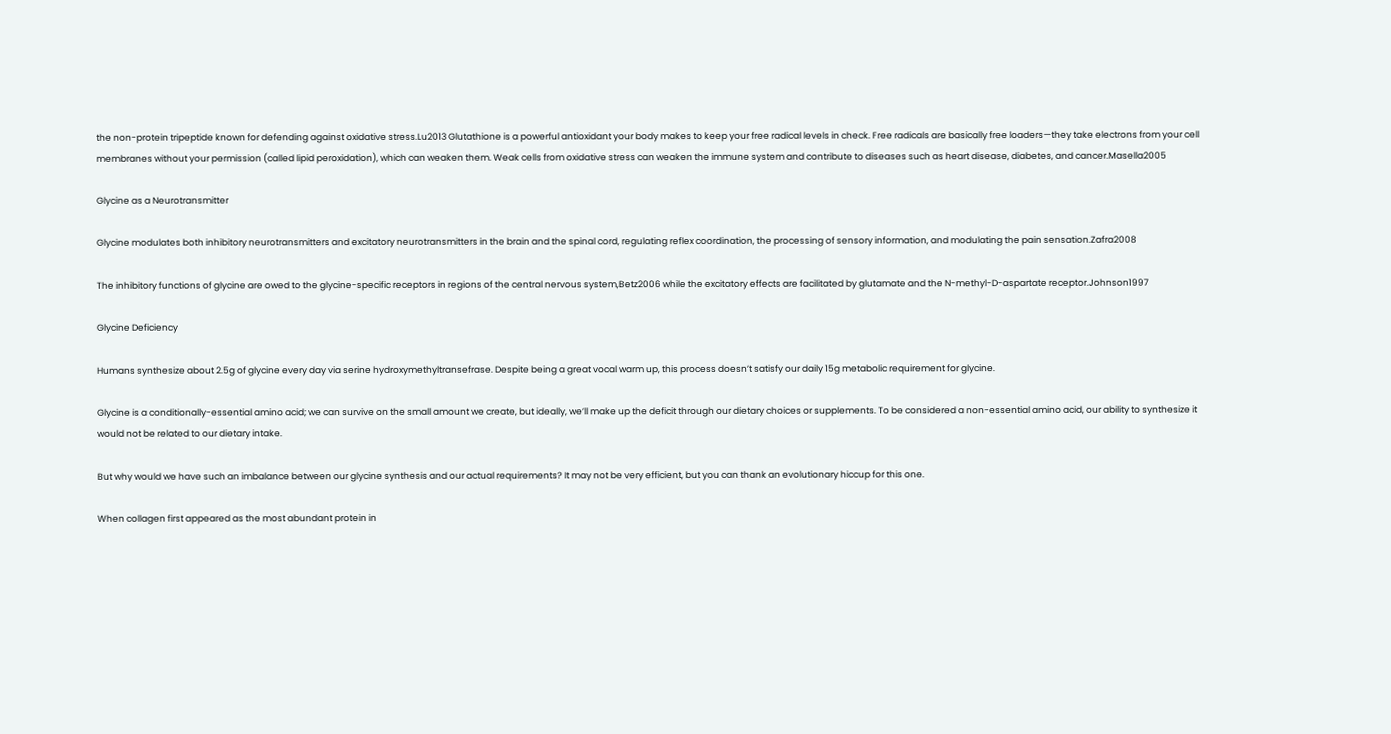the non-protein tripeptide known for defending against oxidative stress.Lu2013 Glutathione is a powerful antioxidant your body makes to keep your free radical levels in check. Free radicals are basically free loaders—they take electrons from your cell membranes without your permission (called lipid peroxidation), which can weaken them. Weak cells from oxidative stress can weaken the immune system and contribute to diseases such as heart disease, diabetes, and cancer.Masella2005

Glycine as a Neurotransmitter

Glycine modulates both inhibitory neurotransmitters and excitatory neurotransmitters in the brain and the spinal cord, regulating reflex coordination, the processing of sensory information, and modulating the pain sensation.Zafra2008

The inhibitory functions of glycine are owed to the glycine-specific receptors in regions of the central nervous system,Betz2006 while the excitatory effects are facilitated by glutamate and the N-methyl-D-aspartate receptor.Johnson1997

Glycine Deficiency

Humans synthesize about 2.5g of glycine every day via serine hydroxymethyltransefrase. Despite being a great vocal warm up, this process doesn’t satisfy our daily 15g metabolic requirement for glycine.

Glycine is a conditionally-essential amino acid; we can survive on the small amount we create, but ideally, we’ll make up the deficit through our dietary choices or supplements. To be considered a non-essential amino acid, our ability to synthesize it would not be related to our dietary intake.

But why would we have such an imbalance between our glycine synthesis and our actual requirements? It may not be very efficient, but you can thank an evolutionary hiccup for this one.

When collagen first appeared as the most abundant protein in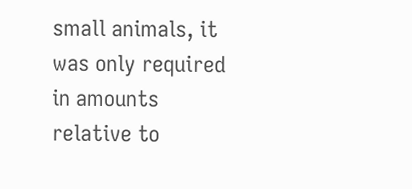small animals, it was only required in amounts relative to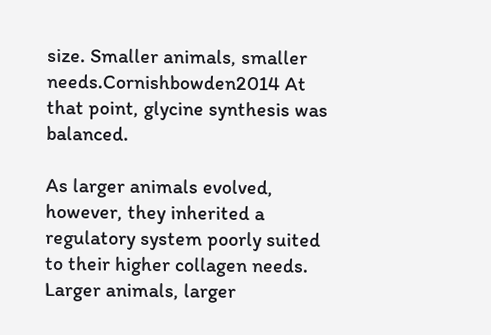size. Smaller animals, smaller needs.Cornishbowden2014 At that point, glycine synthesis was balanced.

As larger animals evolved, however, they inherited a regulatory system poorly suited to their higher collagen needs. Larger animals, larger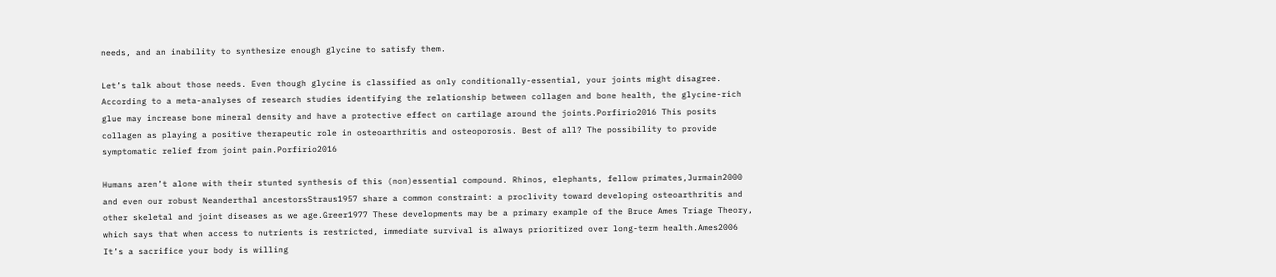needs, and an inability to synthesize enough glycine to satisfy them.

Let’s talk about those needs. Even though glycine is classified as only conditionally-essential, your joints might disagree. According to a meta-analyses of research studies identifying the relationship between collagen and bone health, the glycine-rich glue may increase bone mineral density and have a protective effect on cartilage around the joints.Porfirio2016 This posits collagen as playing a positive therapeutic role in osteoarthritis and osteoporosis. Best of all? The possibility to provide symptomatic relief from joint pain.Porfirio2016

Humans aren’t alone with their stunted synthesis of this (non)essential compound. Rhinos, elephants, fellow primates,Jurmain2000 and even our robust Neanderthal ancestorsStraus1957 share a common constraint: a proclivity toward developing osteoarthritis and other skeletal and joint diseases as we age.Greer1977 These developments may be a primary example of the Bruce Ames Triage Theory, which says that when access to nutrients is restricted, immediate survival is always prioritized over long-term health.Ames2006 It’s a sacrifice your body is willing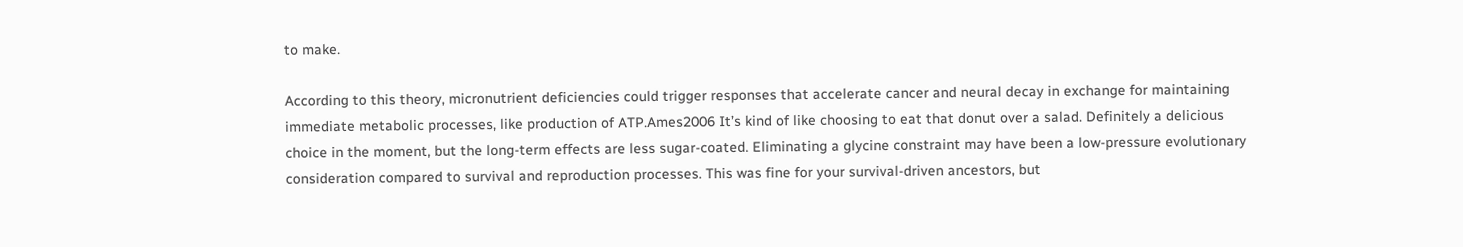to make.

According to this theory, micronutrient deficiencies could trigger responses that accelerate cancer and neural decay in exchange for maintaining immediate metabolic processes, like production of ATP.Ames2006 It’s kind of like choosing to eat that donut over a salad. Definitely a delicious choice in the moment, but the long-term effects are less sugar-coated. Eliminating a glycine constraint may have been a low-pressure evolutionary consideration compared to survival and reproduction processes. This was fine for your survival-driven ancestors, but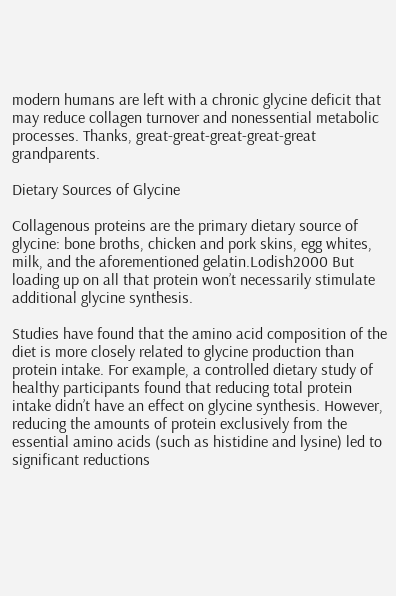modern humans are left with a chronic glycine deficit that may reduce collagen turnover and nonessential metabolic processes. Thanks, great-great-great-great-great grandparents.

Dietary Sources of Glycine

Collagenous proteins are the primary dietary source of glycine: bone broths, chicken and pork skins, egg whites, milk, and the aforementioned gelatin.Lodish2000 But loading up on all that protein won’t necessarily stimulate additional glycine synthesis.

Studies have found that the amino acid composition of the diet is more closely related to glycine production than protein intake. For example, a controlled dietary study of healthy participants found that reducing total protein intake didn’t have an effect on glycine synthesis. However, reducing the amounts of protein exclusively from the essential amino acids (such as histidine and lysine) led to significant reductions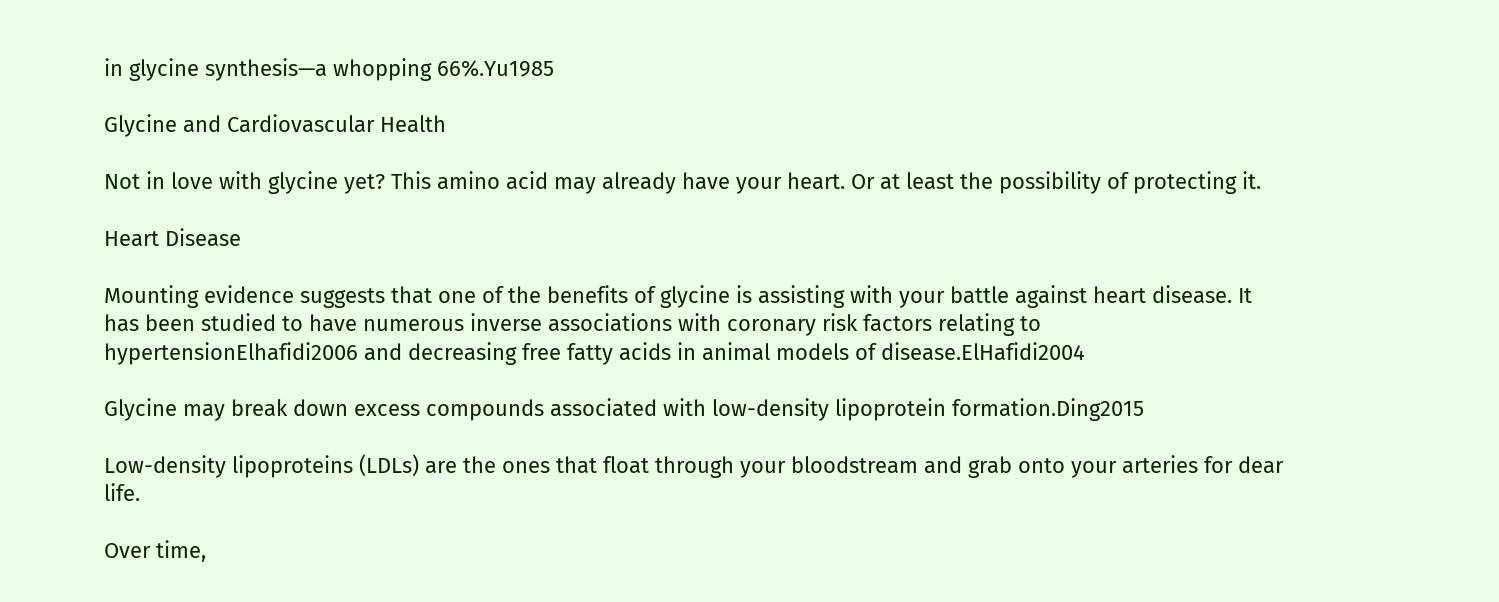in glycine synthesis—a whopping 66%.Yu1985

Glycine and Cardiovascular Health

Not in love with glycine yet? This amino acid may already have your heart. Or at least the possibility of protecting it.

Heart Disease

Mounting evidence suggests that one of the benefits of glycine is assisting with your battle against heart disease. It has been studied to have numerous inverse associations with coronary risk factors relating to hypertensionElhafidi2006 and decreasing free fatty acids in animal models of disease.ElHafidi2004

Glycine may break down excess compounds associated with low-density lipoprotein formation.Ding2015

Low-density lipoproteins (LDLs) are the ones that float through your bloodstream and grab onto your arteries for dear life.

Over time,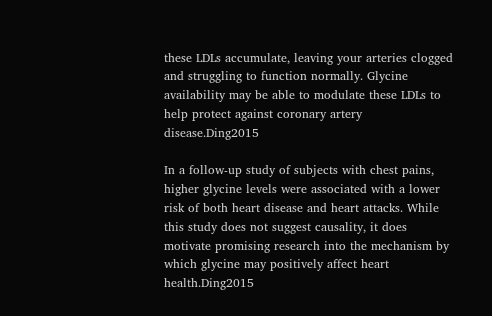these LDLs accumulate, leaving your arteries clogged and struggling to function normally. Glycine availability may be able to modulate these LDLs to help protect against coronary artery disease.Ding2015

In a follow-up study of subjects with chest pains, higher glycine levels were associated with a lower risk of both heart disease and heart attacks. While this study does not suggest causality, it does motivate promising research into the mechanism by which glycine may positively affect heart health.Ding2015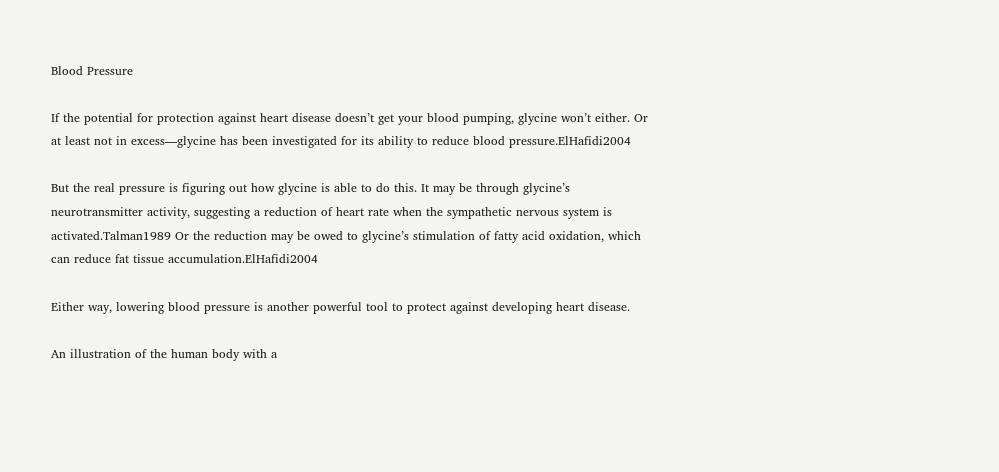Blood Pressure

If the potential for protection against heart disease doesn’t get your blood pumping, glycine won’t either. Or at least not in excess—glycine has been investigated for its ability to reduce blood pressure.ElHafidi2004

But the real pressure is figuring out how glycine is able to do this. It may be through glycine’s neurotransmitter activity, suggesting a reduction of heart rate when the sympathetic nervous system is activated.Talman1989 Or the reduction may be owed to glycine’s stimulation of fatty acid oxidation, which can reduce fat tissue accumulation.ElHafidi2004

Either way, lowering blood pressure is another powerful tool to protect against developing heart disease.

An illustration of the human body with a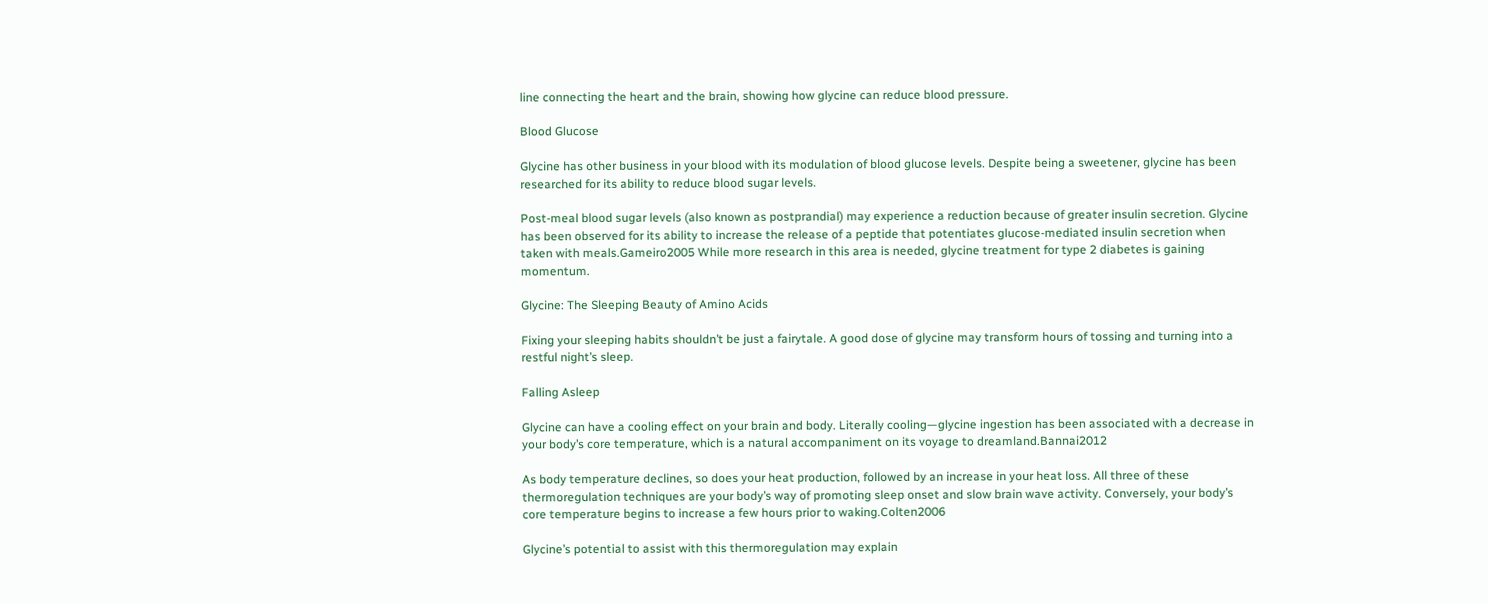line connecting the heart and the brain, showing how glycine can reduce blood pressure.

Blood Glucose

Glycine has other business in your blood with its modulation of blood glucose levels. Despite being a sweetener, glycine has been researched for its ability to reduce blood sugar levels.

Post-meal blood sugar levels (also known as postprandial) may experience a reduction because of greater insulin secretion. Glycine has been observed for its ability to increase the release of a peptide that potentiates glucose-mediated insulin secretion when taken with meals.Gameiro2005 While more research in this area is needed, glycine treatment for type 2 diabetes is gaining momentum.

Glycine: The Sleeping Beauty of Amino Acids

Fixing your sleeping habits shouldn’t be just a fairytale. A good dose of glycine may transform hours of tossing and turning into a restful night’s sleep.

Falling Asleep

Glycine can have a cooling effect on your brain and body. Literally cooling—glycine ingestion has been associated with a decrease in your body’s core temperature, which is a natural accompaniment on its voyage to dreamland.Bannai2012

As body temperature declines, so does your heat production, followed by an increase in your heat loss. All three of these thermoregulation techniques are your body’s way of promoting sleep onset and slow brain wave activity. Conversely, your body’s core temperature begins to increase a few hours prior to waking.Colten2006

Glycine’s potential to assist with this thermoregulation may explain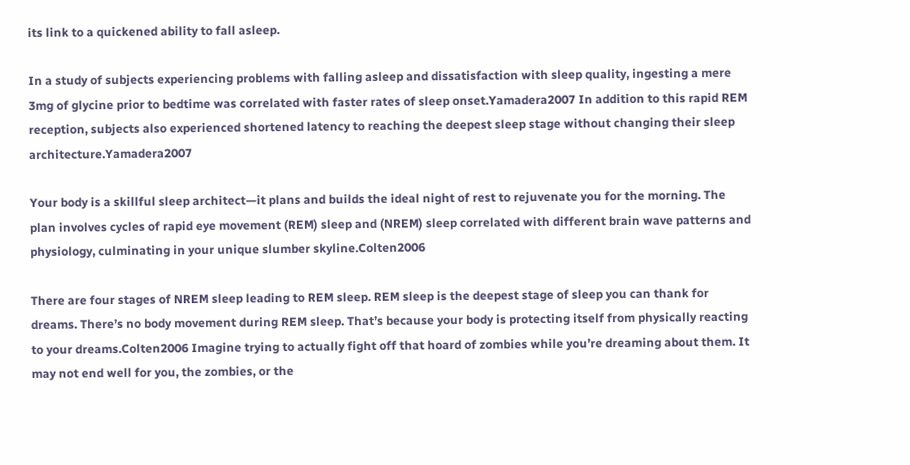its link to a quickened ability to fall asleep.

In a study of subjects experiencing problems with falling asleep and dissatisfaction with sleep quality, ingesting a mere 3mg of glycine prior to bedtime was correlated with faster rates of sleep onset.Yamadera2007 In addition to this rapid REM reception, subjects also experienced shortened latency to reaching the deepest sleep stage without changing their sleep architecture.Yamadera2007

Your body is a skillful sleep architect—it plans and builds the ideal night of rest to rejuvenate you for the morning. The plan involves cycles of rapid eye movement (REM) sleep and (NREM) sleep correlated with different brain wave patterns and physiology, culminating in your unique slumber skyline.Colten2006

There are four stages of NREM sleep leading to REM sleep. REM sleep is the deepest stage of sleep you can thank for dreams. There’s no body movement during REM sleep. That’s because your body is protecting itself from physically reacting to your dreams.Colten2006 Imagine trying to actually fight off that hoard of zombies while you’re dreaming about them. It may not end well for you, the zombies, or the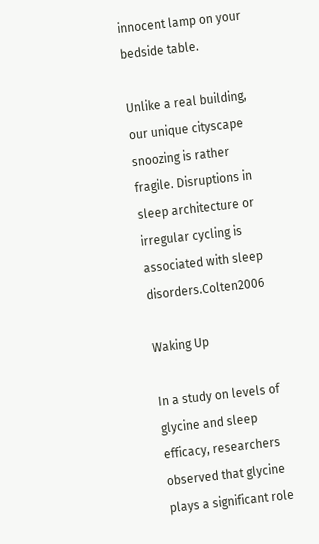innocent lamp on your bedside table.

Unlike a real building, our unique cityscape snoozing is rather fragile. Disruptions in sleep architecture or irregular cycling is associated with sleep disorders.Colten2006

Waking Up

In a study on levels of glycine and sleep efficacy, researchers observed that glycine plays a significant role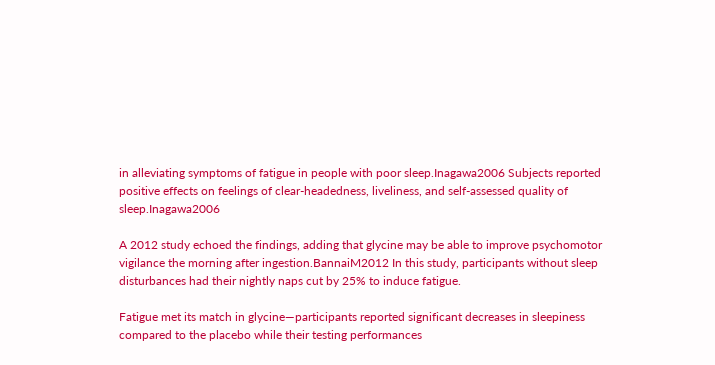in alleviating symptoms of fatigue in people with poor sleep.Inagawa2006 Subjects reported positive effects on feelings of clear-headedness, liveliness, and self-assessed quality of sleep.Inagawa2006

A 2012 study echoed the findings, adding that glycine may be able to improve psychomotor vigilance the morning after ingestion.BannaiM2012 In this study, participants without sleep disturbances had their nightly naps cut by 25% to induce fatigue.

Fatigue met its match in glycine—participants reported significant decreases in sleepiness compared to the placebo while their testing performances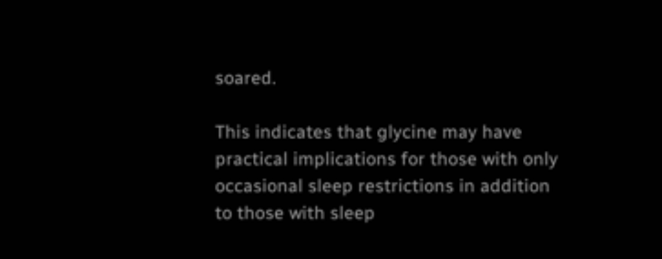soared.

This indicates that glycine may have practical implications for those with only occasional sleep restrictions in addition to those with sleep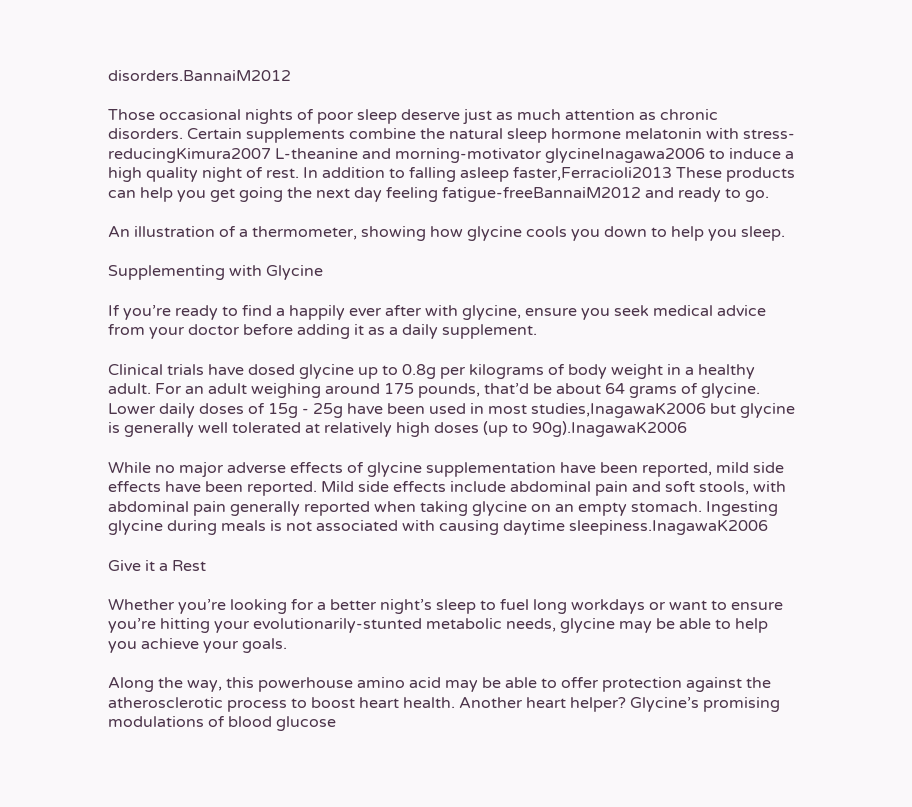disorders.BannaiM2012

Those occasional nights of poor sleep deserve just as much attention as chronic disorders. Certain supplements combine the natural sleep hormone melatonin with stress-reducingKimura2007 L-theanine and morning-motivator glycineInagawa2006 to induce a high quality night of rest. In addition to falling asleep faster,Ferracioli2013 These products can help you get going the next day feeling fatigue-freeBannaiM2012 and ready to go.

An illustration of a thermometer, showing how glycine cools you down to help you sleep.

Supplementing with Glycine

If you’re ready to find a happily ever after with glycine, ensure you seek medical advice from your doctor before adding it as a daily supplement.

Clinical trials have dosed glycine up to 0.8g per kilograms of body weight in a healthy adult. For an adult weighing around 175 pounds, that’d be about 64 grams of glycine. Lower daily doses of 15g - 25g have been used in most studies,InagawaK2006 but glycine is generally well tolerated at relatively high doses (up to 90g).InagawaK2006

While no major adverse effects of glycine supplementation have been reported, mild side effects have been reported. Mild side effects include abdominal pain and soft stools, with abdominal pain generally reported when taking glycine on an empty stomach. Ingesting glycine during meals is not associated with causing daytime sleepiness.InagawaK2006

Give it a Rest

Whether you’re looking for a better night’s sleep to fuel long workdays or want to ensure you’re hitting your evolutionarily-stunted metabolic needs, glycine may be able to help you achieve your goals.

Along the way, this powerhouse amino acid may be able to offer protection against the atherosclerotic process to boost heart health. Another heart helper? Glycine’s promising modulations of blood glucose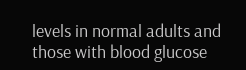levels in normal adults and those with blood glucose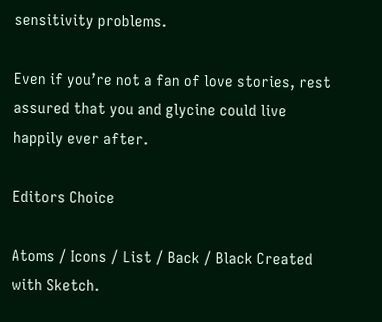sensitivity problems.

Even if you’re not a fan of love stories, rest assured that you and glycine could live happily ever after.

Editors Choice

Atoms / Icons / List / Back / Black Created with Sketch.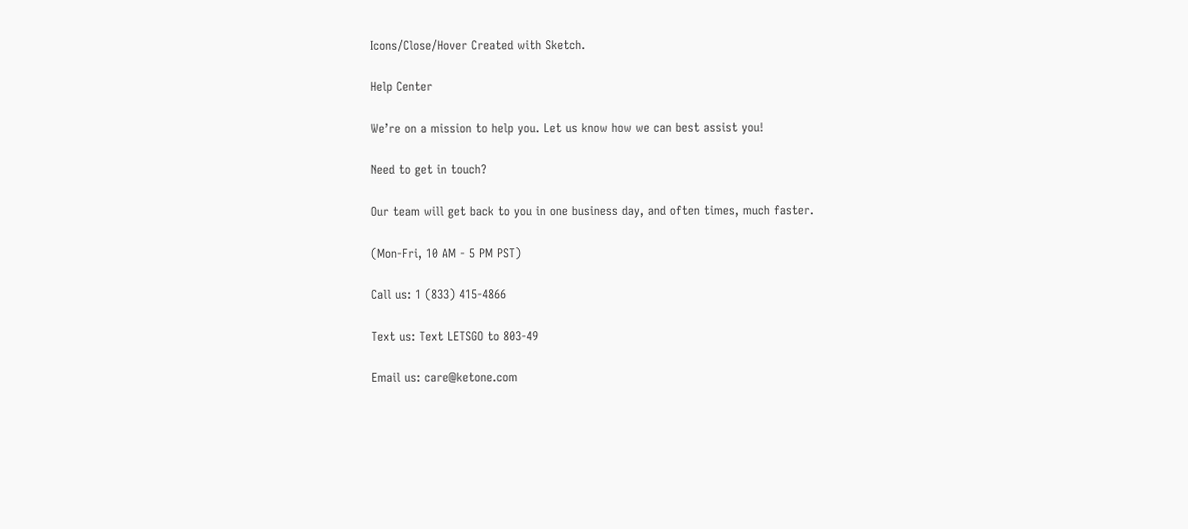Icons/Close/Hover Created with Sketch.

Help Center

We’re on a mission to help you. Let us know how we can best assist you!

Need to get in touch?

Our team will get back to you in one business day, and often times, much faster.

(Mon-Fri, 10 AM - 5 PM PST)

Call us: 1 (833) 415-4866

Text us: Text LETSGO to 803-49

Email us: care@ketone.com